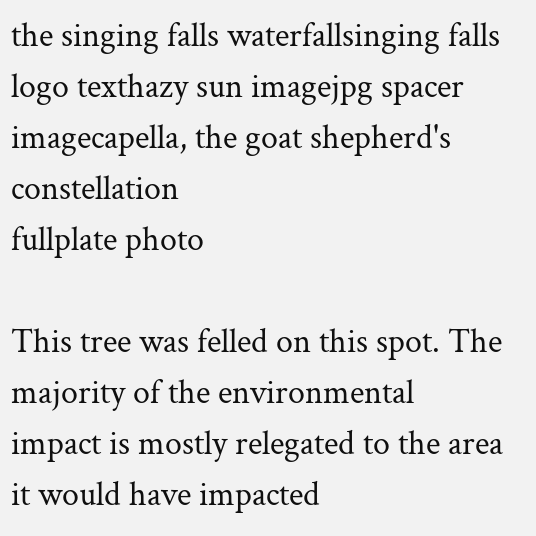the singing falls waterfallsinging falls logo texthazy sun imagejpg spacer imagecapella, the goat shepherd's constellation
fullplate photo

This tree was felled on this spot. The majority of the environmental impact is mostly relegated to the area it would have impacted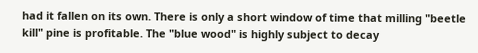had it fallen on its own. There is only a short window of time that milling "beetle kill" pine is profitable. The "blue wood" is highly subject to decay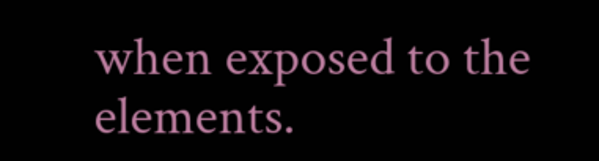when exposed to the elements.